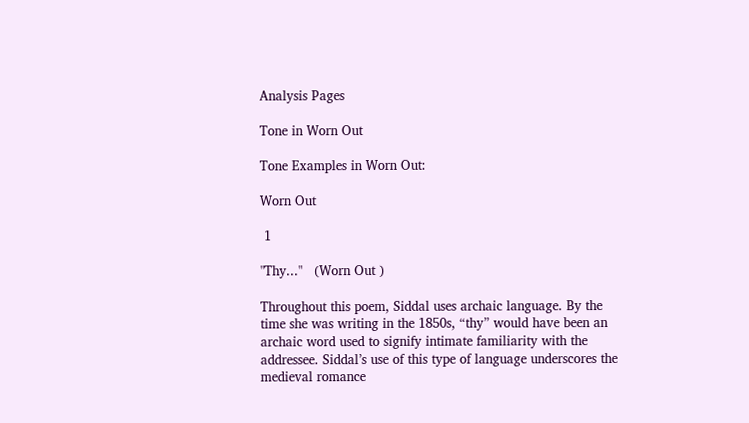Analysis Pages

Tone in Worn Out

Tone Examples in Worn Out:

Worn Out

 1

"Thy..."   (Worn Out )

Throughout this poem, Siddal uses archaic language. By the time she was writing in the 1850s, “thy” would have been an archaic word used to signify intimate familiarity with the addressee. Siddal’s use of this type of language underscores the medieval romance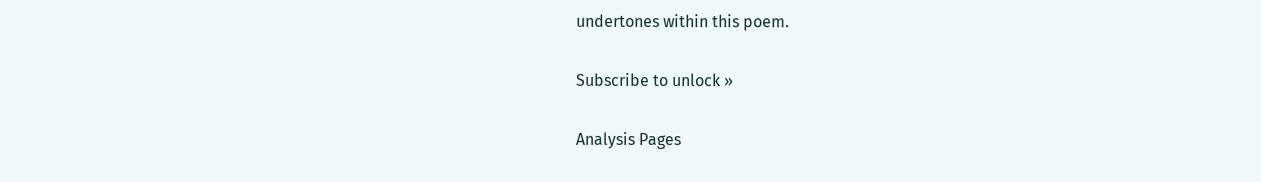undertones within this poem.

Subscribe to unlock »

Analysis Pages